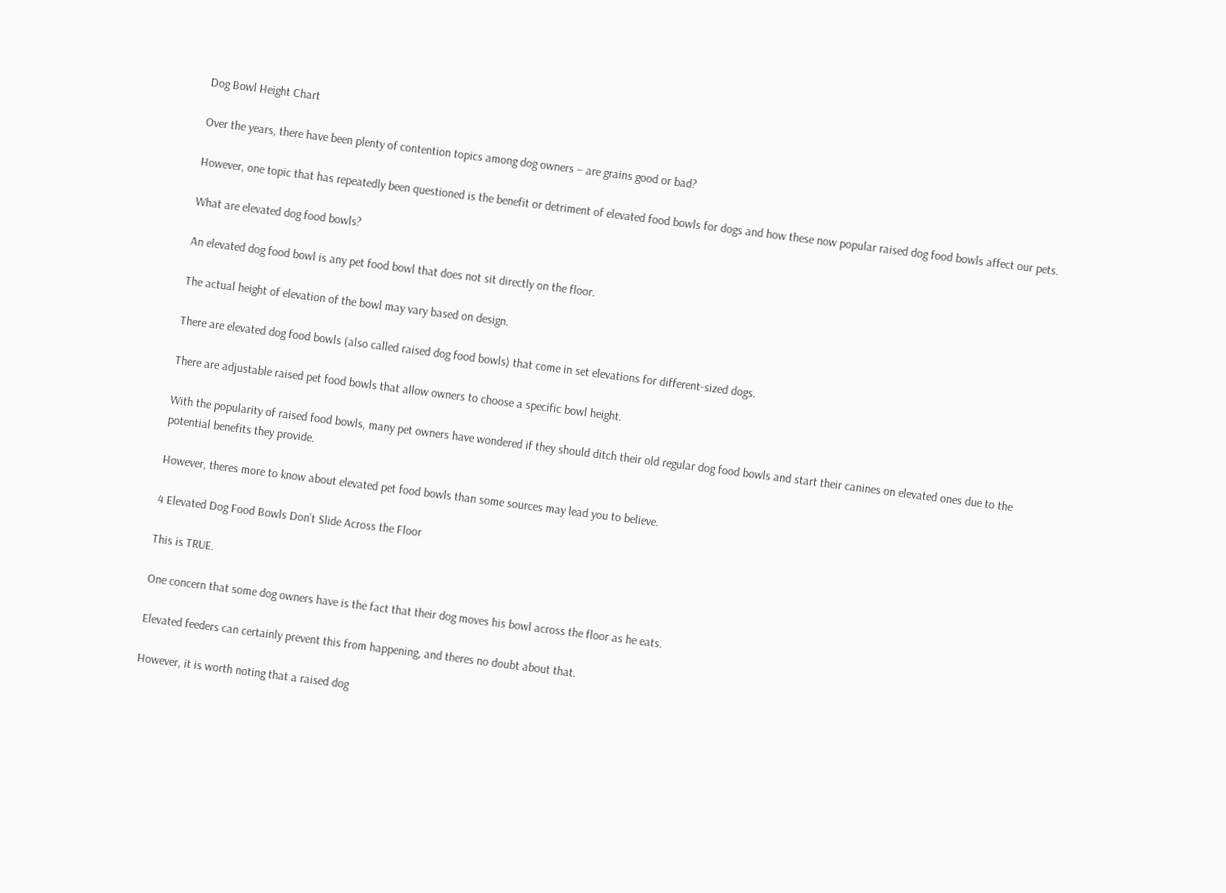Dog Bowl Height Chart

Over the years, there have been plenty of contention topics among dog owners – are grains good or bad?

However, one topic that has repeatedly been questioned is the benefit or detriment of elevated food bowls for dogs and how these now popular raised dog food bowls affect our pets.

What are elevated dog food bowls?

An elevated dog food bowl is any pet food bowl that does not sit directly on the floor.

The actual height of elevation of the bowl may vary based on design.

There are elevated dog food bowls (also called raised dog food bowls) that come in set elevations for different-sized dogs.

There are adjustable raised pet food bowls that allow owners to choose a specific bowl height.

With the popularity of raised food bowls, many pet owners have wondered if they should ditch their old regular dog food bowls and start their canines on elevated ones due to the potential benefits they provide.

However, theres more to know about elevated pet food bowls than some sources may lead you to believe.

4 Elevated Dog Food Bowls Don’t Slide Across the Floor

This is TRUE.

One concern that some dog owners have is the fact that their dog moves his bowl across the floor as he eats.

Elevated feeders can certainly prevent this from happening, and theres no doubt about that.

However, it is worth noting that a raised dog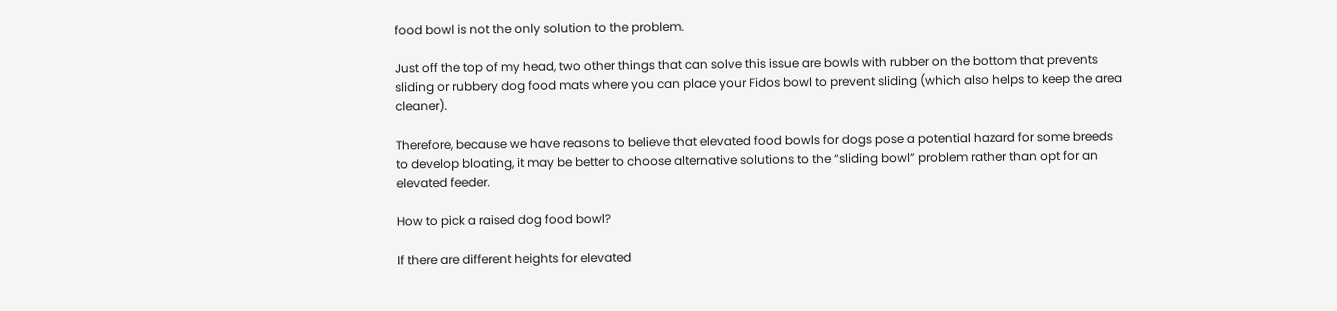food bowl is not the only solution to the problem.

Just off the top of my head, two other things that can solve this issue are bowls with rubber on the bottom that prevents sliding or rubbery dog food mats where you can place your Fidos bowl to prevent sliding (which also helps to keep the area cleaner).

Therefore, because we have reasons to believe that elevated food bowls for dogs pose a potential hazard for some breeds to develop bloating, it may be better to choose alternative solutions to the “sliding bowl” problem rather than opt for an elevated feeder.

How to pick a raised dog food bowl?

If there are different heights for elevated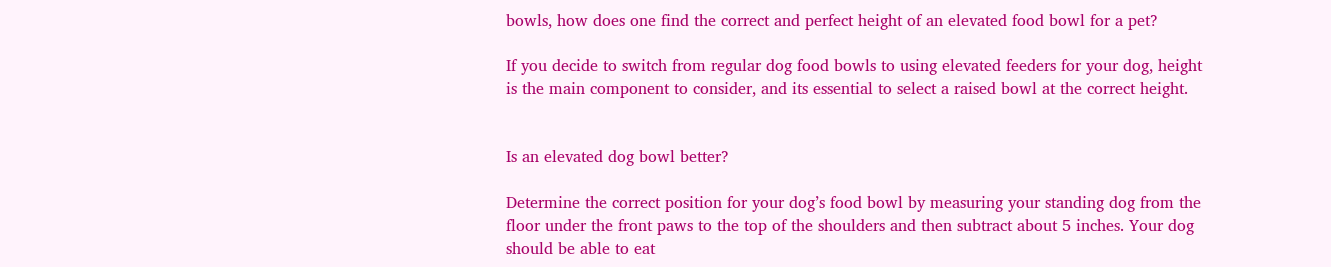bowls, how does one find the correct and perfect height of an elevated food bowl for a pet?

If you decide to switch from regular dog food bowls to using elevated feeders for your dog, height is the main component to consider, and its essential to select a raised bowl at the correct height.


Is an elevated dog bowl better?

Determine the correct position for your dog’s food bowl by measuring your standing dog from the floor under the front paws to the top of the shoulders and then subtract about 5 inches. Your dog should be able to eat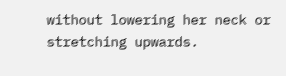without lowering her neck or stretching upwards.